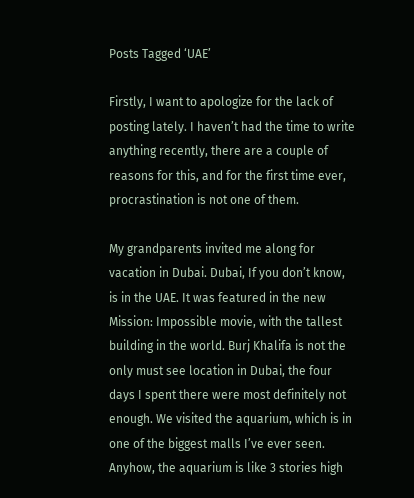Posts Tagged ‘UAE’

Firstly, I want to apologize for the lack of posting lately. I haven’t had the time to write anything recently, there are a couple of reasons for this, and for the first time ever, procrastination is not one of them.

My grandparents invited me along for vacation in Dubai. Dubai, If you don’t know, is in the UAE. It was featured in the new Mission: Impossible movie, with the tallest building in the world. Burj Khalifa is not the only must see location in Dubai, the four days I spent there were most definitely not enough. We visited the aquarium, which is in one of the biggest malls I’ve ever seen. Anyhow, the aquarium is like 3 stories high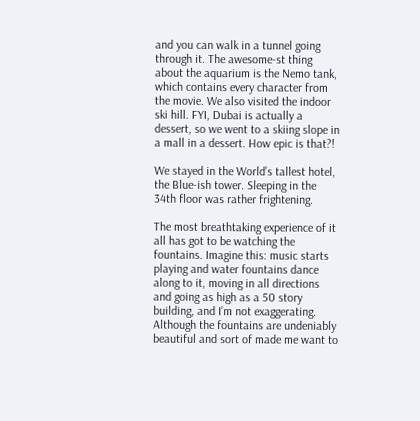and you can walk in a tunnel going through it. The awesome-st thing about the aquarium is the Nemo tank, which contains every character from the movie. We also visited the indoor ski hill. FYI, Dubai is actually a dessert, so we went to a skiing slope in a mall in a dessert. How epic is that?!

We stayed in the World’s tallest hotel, the Blue-ish tower. Sleeping in the 34th floor was rather frightening.

The most breathtaking experience of it all has got to be watching the fountains. Imagine this: music starts playing and water fountains dance along to it, moving in all directions and going as high as a 50 story building, and I’m not exaggerating. Although the fountains are undeniably beautiful and sort of made me want to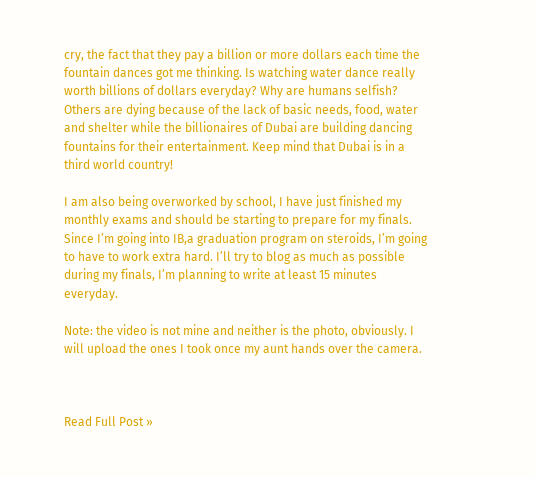cry, the fact that they pay a billion or more dollars each time the fountain dances got me thinking. Is watching water dance really worth billions of dollars everyday? Why are humans selfish? Others are dying because of the lack of basic needs, food, water and shelter while the billionaires of Dubai are building dancing fountains for their entertainment. Keep mind that Dubai is in a third world country!

I am also being overworked by school, I have just finished my monthly exams and should be starting to prepare for my finals. Since I’m going into IB,a graduation program on steroids, I’m going to have to work extra hard. I’ll try to blog as much as possible during my finals, I’m planning to write at least 15 minutes everyday.

Note: the video is not mine and neither is the photo, obviously. I will upload the ones I took once my aunt hands over the camera.



Read Full Post »